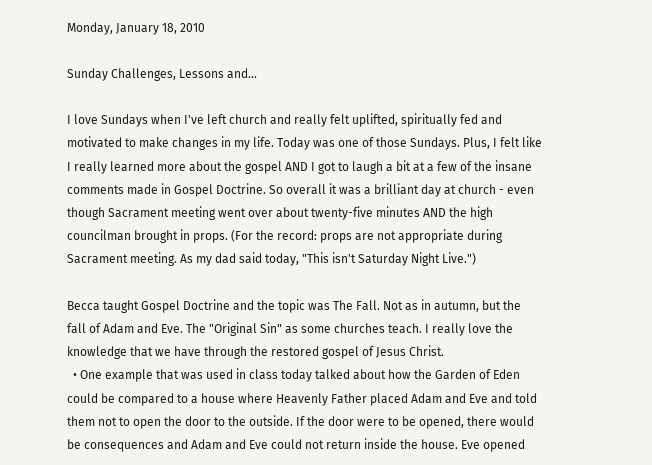Monday, January 18, 2010

Sunday Challenges, Lessons and...

I love Sundays when I've left church and really felt uplifted, spiritually fed and motivated to make changes in my life. Today was one of those Sundays. Plus, I felt like I really learned more about the gospel AND I got to laugh a bit at a few of the insane comments made in Gospel Doctrine. So overall it was a brilliant day at church - even though Sacrament meeting went over about twenty-five minutes AND the high councilman brought in props. (For the record: props are not appropriate during Sacrament meeting. As my dad said today, "This isn't Saturday Night Live.")

Becca taught Gospel Doctrine and the topic was The Fall. Not as in autumn, but the fall of Adam and Eve. The "Original Sin" as some churches teach. I really love the knowledge that we have through the restored gospel of Jesus Christ.
  • One example that was used in class today talked about how the Garden of Eden could be compared to a house where Heavenly Father placed Adam and Eve and told them not to open the door to the outside. If the door were to be opened, there would be consequences and Adam and Eve could not return inside the house. Eve opened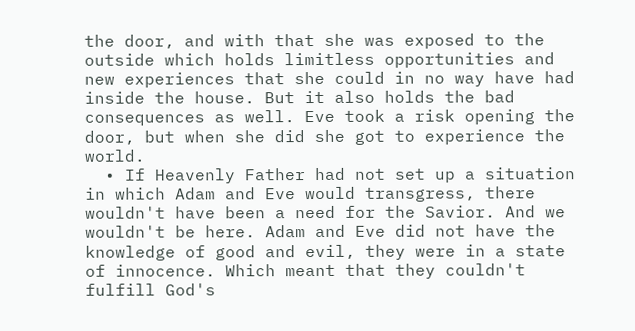the door, and with that she was exposed to the outside which holds limitless opportunities and new experiences that she could in no way have had inside the house. But it also holds the bad consequences as well. Eve took a risk opening the door, but when she did she got to experience the world.
  • If Heavenly Father had not set up a situation in which Adam and Eve would transgress, there wouldn't have been a need for the Savior. And we wouldn't be here. Adam and Eve did not have the knowledge of good and evil, they were in a state of innocence. Which meant that they couldn't fulfill God's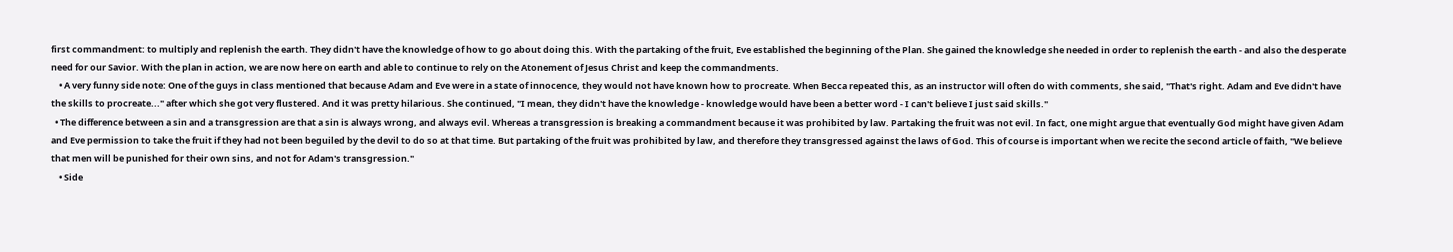first commandment: to multiply and replenish the earth. They didn't have the knowledge of how to go about doing this. With the partaking of the fruit, Eve established the beginning of the Plan. She gained the knowledge she needed in order to replenish the earth - and also the desperate need for our Savior. With the plan in action, we are now here on earth and able to continue to rely on the Atonement of Jesus Christ and keep the commandments.
    • A very funny side note: One of the guys in class mentioned that because Adam and Eve were in a state of innocence, they would not have known how to procreate. When Becca repeated this, as an instructor will often do with comments, she said, "That's right. Adam and Eve didn't have the skills to procreate..." after which she got very flustered. And it was pretty hilarious. She continued, "I mean, they didn't have the knowledge - knowledge would have been a better word - I can't believe I just said skills."
  • The difference between a sin and a transgression are that a sin is always wrong, and always evil. Whereas a transgression is breaking a commandment because it was prohibited by law. Partaking the fruit was not evil. In fact, one might argue that eventually God might have given Adam and Eve permission to take the fruit if they had not been beguiled by the devil to do so at that time. But partaking of the fruit was prohibited by law, and therefore they transgressed against the laws of God. This of course is important when we recite the second article of faith, "We believe that men will be punished for their own sins, and not for Adam's transgression."
    • Side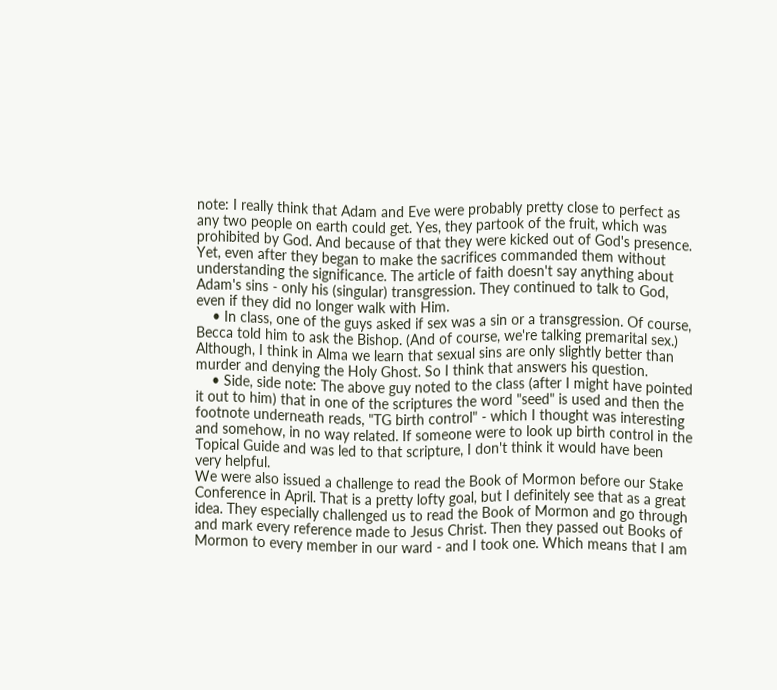note: I really think that Adam and Eve were probably pretty close to perfect as any two people on earth could get. Yes, they partook of the fruit, which was prohibited by God. And because of that they were kicked out of God's presence. Yet, even after they began to make the sacrifices commanded them without understanding the significance. The article of faith doesn't say anything about Adam's sins - only his (singular) transgression. They continued to talk to God, even if they did no longer walk with Him.
    • In class, one of the guys asked if sex was a sin or a transgression. Of course, Becca told him to ask the Bishop. (And of course, we're talking premarital sex.) Although, I think in Alma we learn that sexual sins are only slightly better than murder and denying the Holy Ghost. So I think that answers his question.
    • Side, side note: The above guy noted to the class (after I might have pointed it out to him) that in one of the scriptures the word "seed" is used and then the footnote underneath reads, "TG birth control" - which I thought was interesting and somehow, in no way related. If someone were to look up birth control in the Topical Guide and was led to that scripture, I don't think it would have been very helpful.
We were also issued a challenge to read the Book of Mormon before our Stake Conference in April. That is a pretty lofty goal, but I definitely see that as a great idea. They especially challenged us to read the Book of Mormon and go through and mark every reference made to Jesus Christ. Then they passed out Books of Mormon to every member in our ward - and I took one. Which means that I am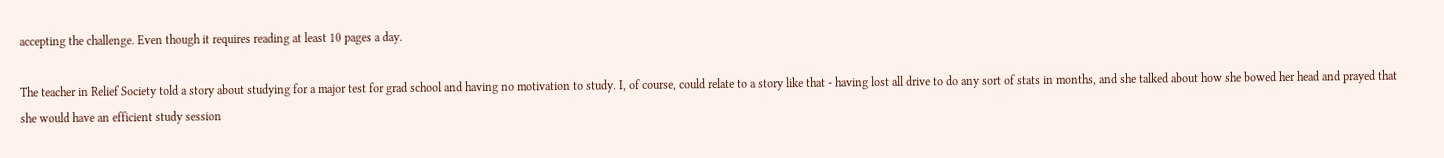accepting the challenge. Even though it requires reading at least 10 pages a day.

The teacher in Relief Society told a story about studying for a major test for grad school and having no motivation to study. I, of course, could relate to a story like that - having lost all drive to do any sort of stats in months, and she talked about how she bowed her head and prayed that she would have an efficient study session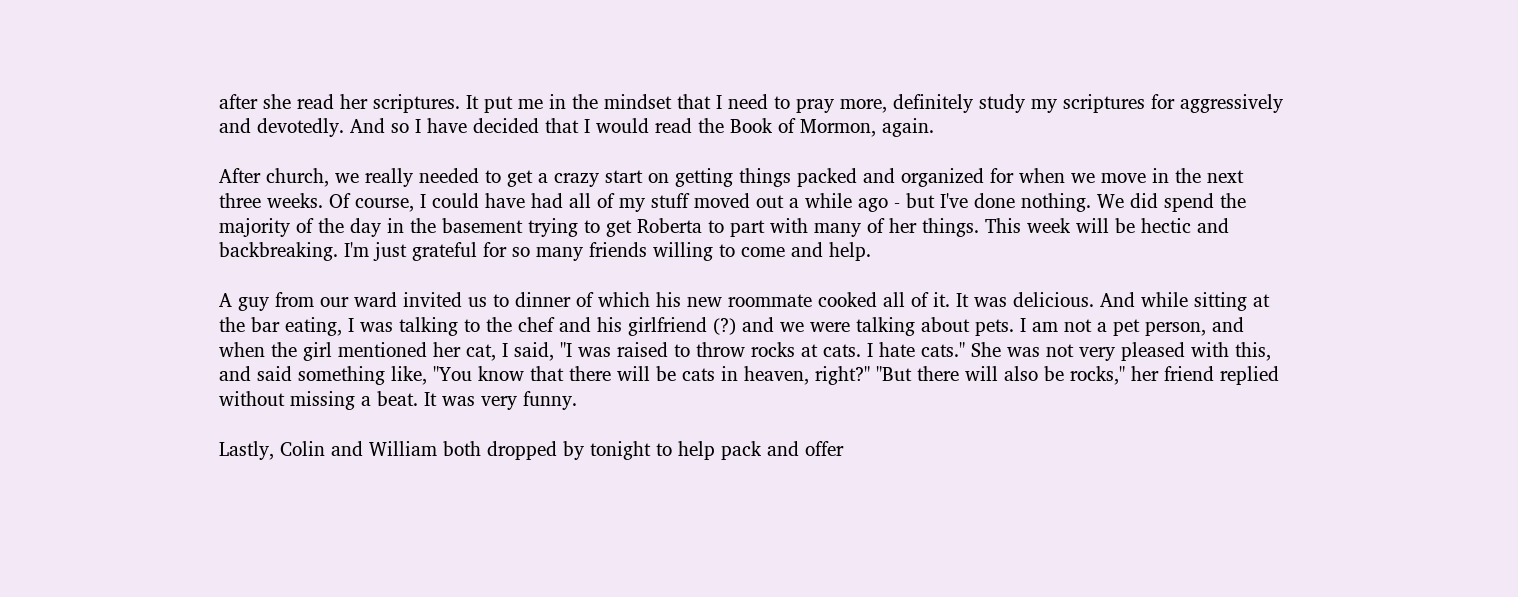after she read her scriptures. It put me in the mindset that I need to pray more, definitely study my scriptures for aggressively and devotedly. And so I have decided that I would read the Book of Mormon, again.

After church, we really needed to get a crazy start on getting things packed and organized for when we move in the next three weeks. Of course, I could have had all of my stuff moved out a while ago - but I've done nothing. We did spend the majority of the day in the basement trying to get Roberta to part with many of her things. This week will be hectic and backbreaking. I'm just grateful for so many friends willing to come and help.

A guy from our ward invited us to dinner of which his new roommate cooked all of it. It was delicious. And while sitting at the bar eating, I was talking to the chef and his girlfriend (?) and we were talking about pets. I am not a pet person, and when the girl mentioned her cat, I said, "I was raised to throw rocks at cats. I hate cats." She was not very pleased with this, and said something like, "You know that there will be cats in heaven, right?" "But there will also be rocks," her friend replied without missing a beat. It was very funny.

Lastly, Colin and William both dropped by tonight to help pack and offer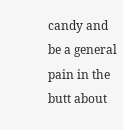candy and be a general pain in the butt about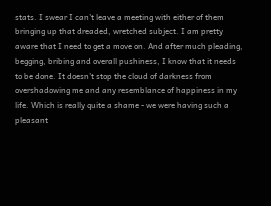stats. I swear I can't leave a meeting with either of them bringing up that dreaded, wretched subject. I am pretty aware that I need to get a move on. And after much pleading, begging, bribing and overall pushiness, I know that it needs to be done. It doesn't stop the cloud of darkness from overshadowing me and any resemblance of happiness in my life. Which is really quite a shame - we were having such a pleasant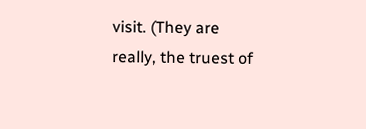visit. (They are really, the truest of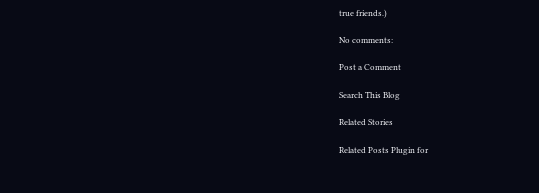true friends.)

No comments:

Post a Comment

Search This Blog

Related Stories

Related Posts Plugin for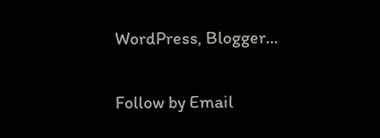WordPress, Blogger...

Follow by Email